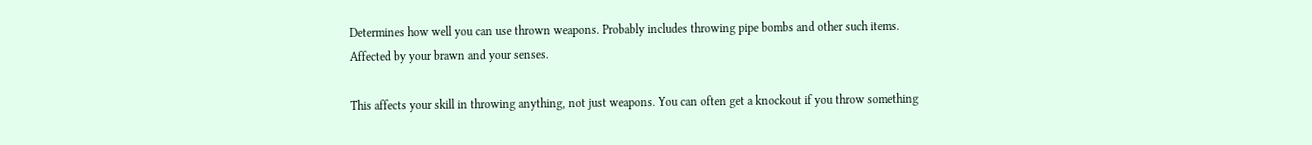Determines how well you can use thrown weapons. Probably includes throwing pipe bombs and other such items. Affected by your brawn and your senses.

This affects your skill in throwing anything, not just weapons. You can often get a knockout if you throw something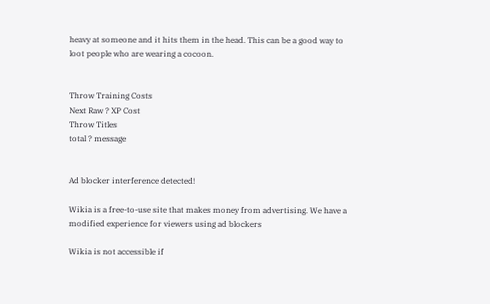heavy at someone and it hits them in the head. This can be a good way to loot people who are wearing a cocoon.


Throw Training Costs
Next Raw ? XP Cost
Throw Titles
total ? message


Ad blocker interference detected!

Wikia is a free-to-use site that makes money from advertising. We have a modified experience for viewers using ad blockers

Wikia is not accessible if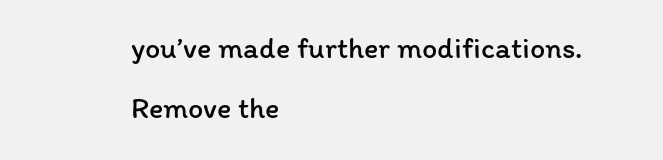you’ve made further modifications. Remove the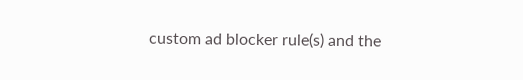custom ad blocker rule(s) and the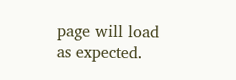page will load as expected.